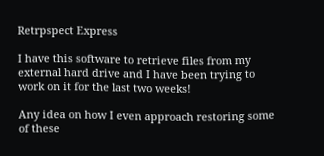Retrpspect Express

I have this software to retrieve files from my external hard drive and I have been trying to work on it for the last two weeks!

Any idea on how I even approach restoring some of these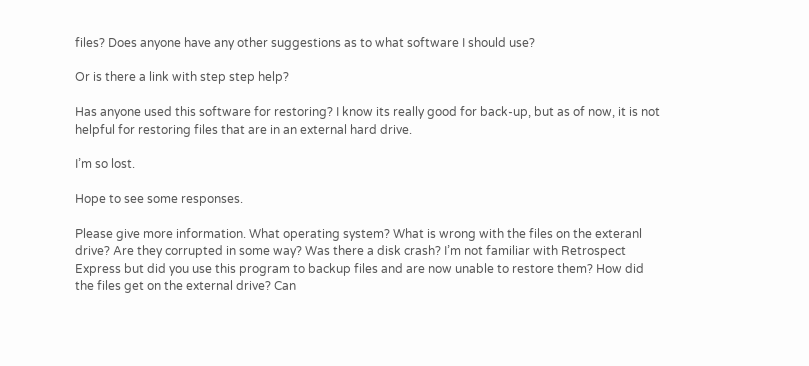files? Does anyone have any other suggestions as to what software I should use?

Or is there a link with step step help?

Has anyone used this software for restoring? I know its really good for back-up, but as of now, it is not helpful for restoring files that are in an external hard drive.

I’m so lost.

Hope to see some responses.

Please give more information. What operating system? What is wrong with the files on the exteranl drive? Are they corrupted in some way? Was there a disk crash? I’m not familiar with Retrospect Express but did you use this program to backup files and are now unable to restore them? How did the files get on the external drive? Can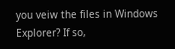you veiw the files in Windows Explorer? If so,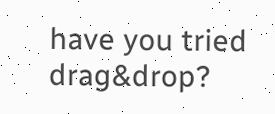have you tried drag&drop?